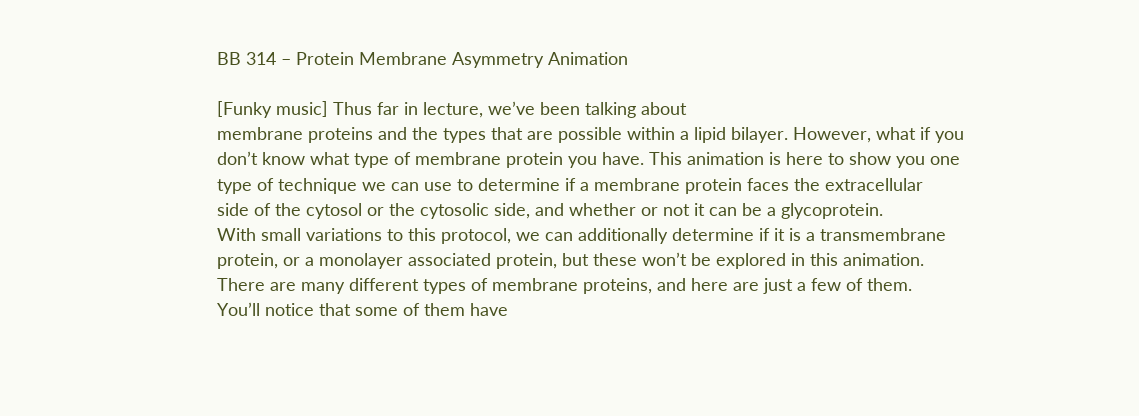BB 314 – Protein Membrane Asymmetry Animation

[Funky music] Thus far in lecture, we’ve been talking about
membrane proteins and the types that are possible within a lipid bilayer. However, what if you
don’t know what type of membrane protein you have. This animation is here to show you one
type of technique we can use to determine if a membrane protein faces the extracellular
side of the cytosol or the cytosolic side, and whether or not it can be a glycoprotein.
With small variations to this protocol, we can additionally determine if it is a transmembrane
protein, or a monolayer associated protein, but these won’t be explored in this animation.
There are many different types of membrane proteins, and here are just a few of them.
You’ll notice that some of them have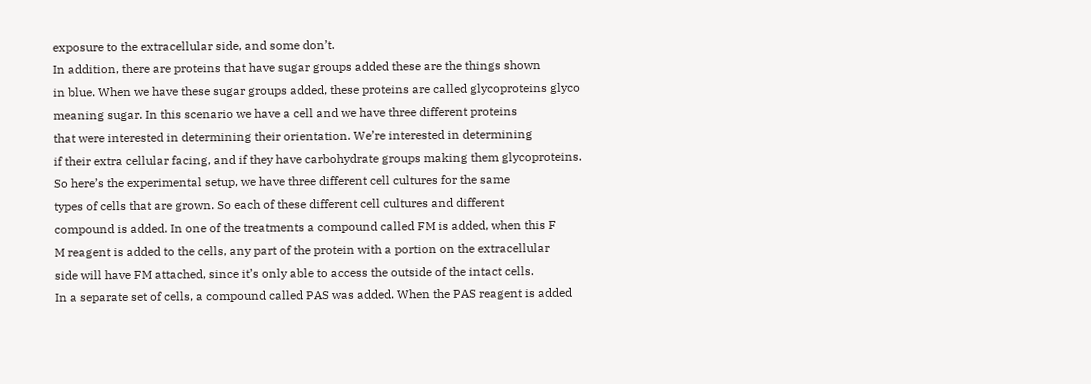exposure to the extracellular side, and some don’t.
In addition, there are proteins that have sugar groups added these are the things shown
in blue. When we have these sugar groups added, these proteins are called glycoproteins glyco
meaning sugar. In this scenario we have a cell and we have three different proteins
that were interested in determining their orientation. We’re interested in determining
if their extra cellular facing, and if they have carbohydrate groups making them glycoproteins.
So here’s the experimental setup, we have three different cell cultures for the same
types of cells that are grown. So each of these different cell cultures and different
compound is added. In one of the treatments a compound called FM is added, when this F
M reagent is added to the cells, any part of the protein with a portion on the extracellular
side will have FM attached, since it’s only able to access the outside of the intact cells.
In a separate set of cells, a compound called PAS was added. When the PAS reagent is added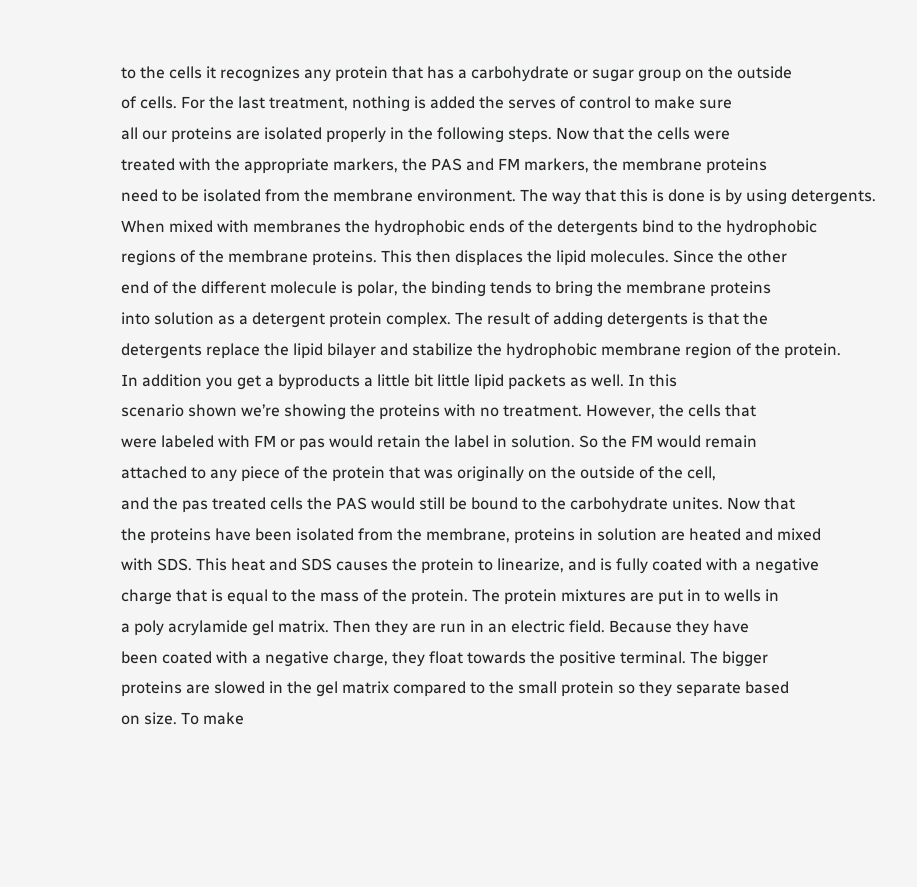to the cells it recognizes any protein that has a carbohydrate or sugar group on the outside
of cells. For the last treatment, nothing is added the serves of control to make sure
all our proteins are isolated properly in the following steps. Now that the cells were
treated with the appropriate markers, the PAS and FM markers, the membrane proteins
need to be isolated from the membrane environment. The way that this is done is by using detergents.
When mixed with membranes the hydrophobic ends of the detergents bind to the hydrophobic
regions of the membrane proteins. This then displaces the lipid molecules. Since the other
end of the different molecule is polar, the binding tends to bring the membrane proteins
into solution as a detergent protein complex. The result of adding detergents is that the
detergents replace the lipid bilayer and stabilize the hydrophobic membrane region of the protein.
In addition you get a byproducts a little bit little lipid packets as well. In this
scenario shown we’re showing the proteins with no treatment. However, the cells that
were labeled with FM or pas would retain the label in solution. So the FM would remain
attached to any piece of the protein that was originally on the outside of the cell,
and the pas treated cells the PAS would still be bound to the carbohydrate unites. Now that
the proteins have been isolated from the membrane, proteins in solution are heated and mixed
with SDS. This heat and SDS causes the protein to linearize, and is fully coated with a negative
charge that is equal to the mass of the protein. The protein mixtures are put in to wells in
a poly acrylamide gel matrix. Then they are run in an electric field. Because they have
been coated with a negative charge, they float towards the positive terminal. The bigger
proteins are slowed in the gel matrix compared to the small protein so they separate based
on size. To make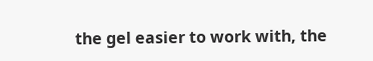the gel easier to work with, the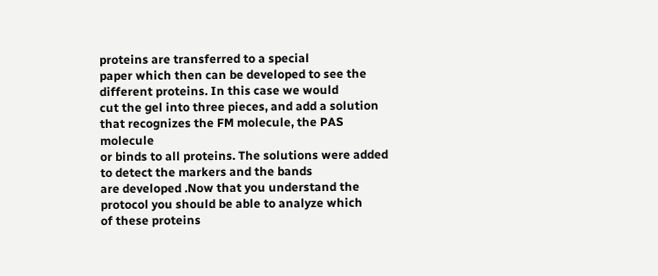proteins are transferred to a special
paper which then can be developed to see the different proteins. In this case we would
cut the gel into three pieces, and add a solution that recognizes the FM molecule, the PAS molecule
or binds to all proteins. The solutions were added to detect the markers and the bands
are developed .Now that you understand the protocol you should be able to analyze which
of these proteins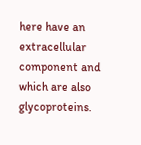here have an extracellular component and which are also glycoproteins.